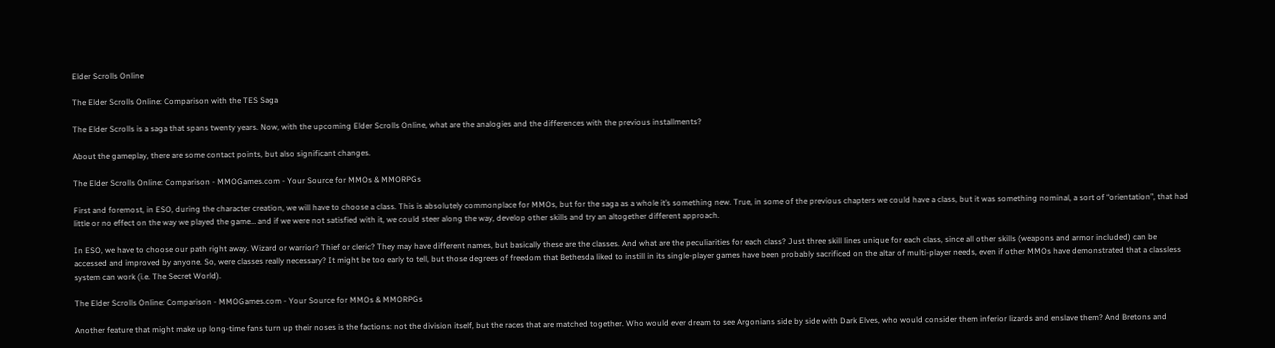Elder Scrolls Online

The Elder Scrolls Online: Comparison with the TES Saga

The Elder Scrolls is a saga that spans twenty years. Now, with the upcoming Elder Scrolls Online, what are the analogies and the differences with the previous installments?

About the gameplay, there are some contact points, but also significant changes.

The Elder Scrolls Online: Comparison - MMOGames.com - Your Source for MMOs & MMORPGs

First and foremost, in ESO, during the character creation, we will have to choose a class. This is absolutely commonplace for MMOs, but for the saga as a whole it’s something new. True, in some of the previous chapters we could have a class, but it was something nominal, a sort of “orientation”, that had little or no effect on the way we played the game… and if we were not satisfied with it, we could steer along the way, develop other skills and try an altogether different approach.

In ESO, we have to choose our path right away. Wizard or warrior? Thief or cleric? They may have different names, but basically these are the classes. And what are the peculiarities for each class? Just three skill lines unique for each class, since all other skills (weapons and armor included) can be accessed and improved by anyone. So, were classes really necessary? It might be too early to tell, but those degrees of freedom that Bethesda liked to instill in its single-player games have been probably sacrificed on the altar of multi-player needs, even if other MMOs have demonstrated that a classless system can work (i.e. The Secret World).

The Elder Scrolls Online: Comparison - MMOGames.com - Your Source for MMOs & MMORPGs

Another feature that might make up long-time fans turn up their noses is the factions: not the division itself, but the races that are matched together. Who would ever dream to see Argonians side by side with Dark Elves, who would consider them inferior lizards and enslave them? And Bretons and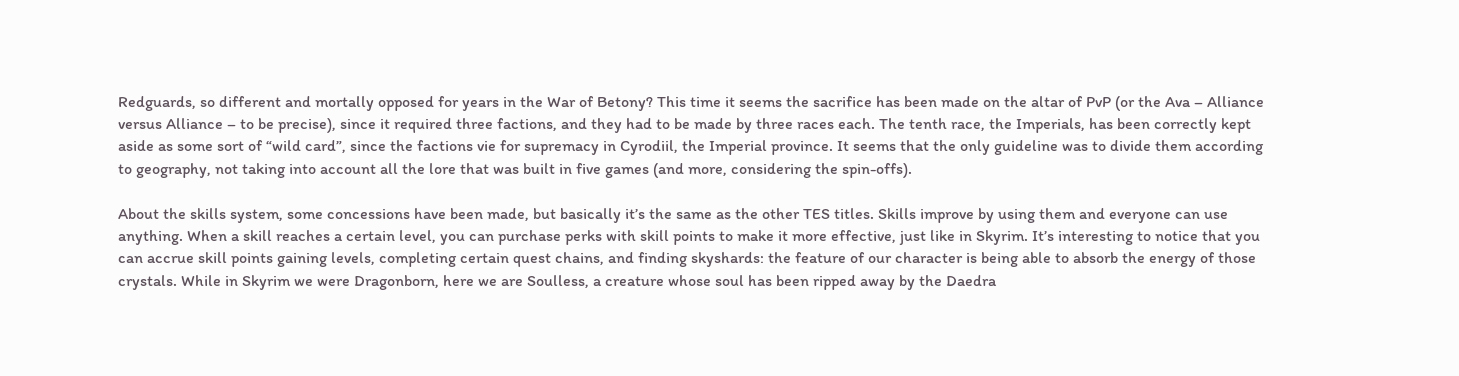Redguards, so different and mortally opposed for years in the War of Betony? This time it seems the sacrifice has been made on the altar of PvP (or the Ava – Alliance versus Alliance – to be precise), since it required three factions, and they had to be made by three races each. The tenth race, the Imperials, has been correctly kept aside as some sort of “wild card”, since the factions vie for supremacy in Cyrodiil, the Imperial province. It seems that the only guideline was to divide them according to geography, not taking into account all the lore that was built in five games (and more, considering the spin-offs).

About the skills system, some concessions have been made, but basically it’s the same as the other TES titles. Skills improve by using them and everyone can use anything. When a skill reaches a certain level, you can purchase perks with skill points to make it more effective, just like in Skyrim. It’s interesting to notice that you can accrue skill points gaining levels, completing certain quest chains, and finding skyshards: the feature of our character is being able to absorb the energy of those crystals. While in Skyrim we were Dragonborn, here we are Soulless, a creature whose soul has been ripped away by the Daedra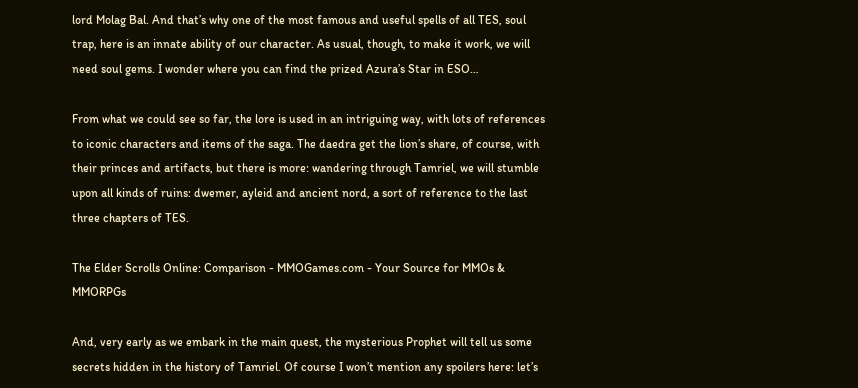lord Molag Bal. And that’s why one of the most famous and useful spells of all TES, soul trap, here is an innate ability of our character. As usual, though, to make it work, we will need soul gems. I wonder where you can find the prized Azura’s Star in ESO…

From what we could see so far, the lore is used in an intriguing way, with lots of references to iconic characters and items of the saga. The daedra get the lion’s share, of course, with their princes and artifacts, but there is more: wandering through Tamriel, we will stumble upon all kinds of ruins: dwemer, ayleid and ancient nord, a sort of reference to the last three chapters of TES.

The Elder Scrolls Online: Comparison - MMOGames.com - Your Source for MMOs & MMORPGs

And, very early as we embark in the main quest, the mysterious Prophet will tell us some secrets hidden in the history of Tamriel. Of course I won’t mention any spoilers here: let’s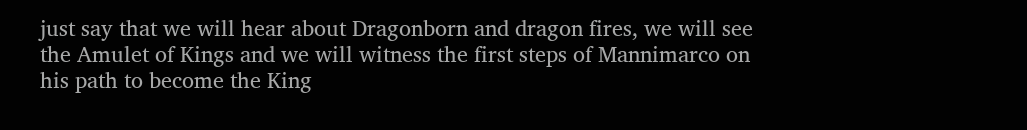just say that we will hear about Dragonborn and dragon fires, we will see the Amulet of Kings and we will witness the first steps of Mannimarco on his path to become the King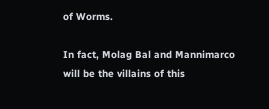of Worms.

In fact, Molag Bal and Mannimarco will be the villains of this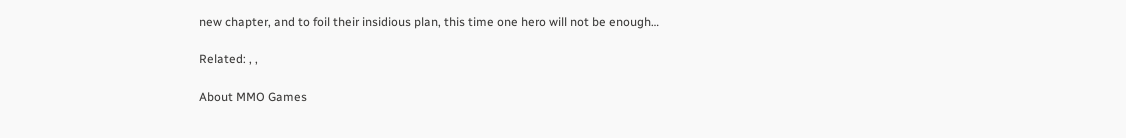new chapter, and to foil their insidious plan, this time one hero will not be enough…

Related: , ,

About MMO Games